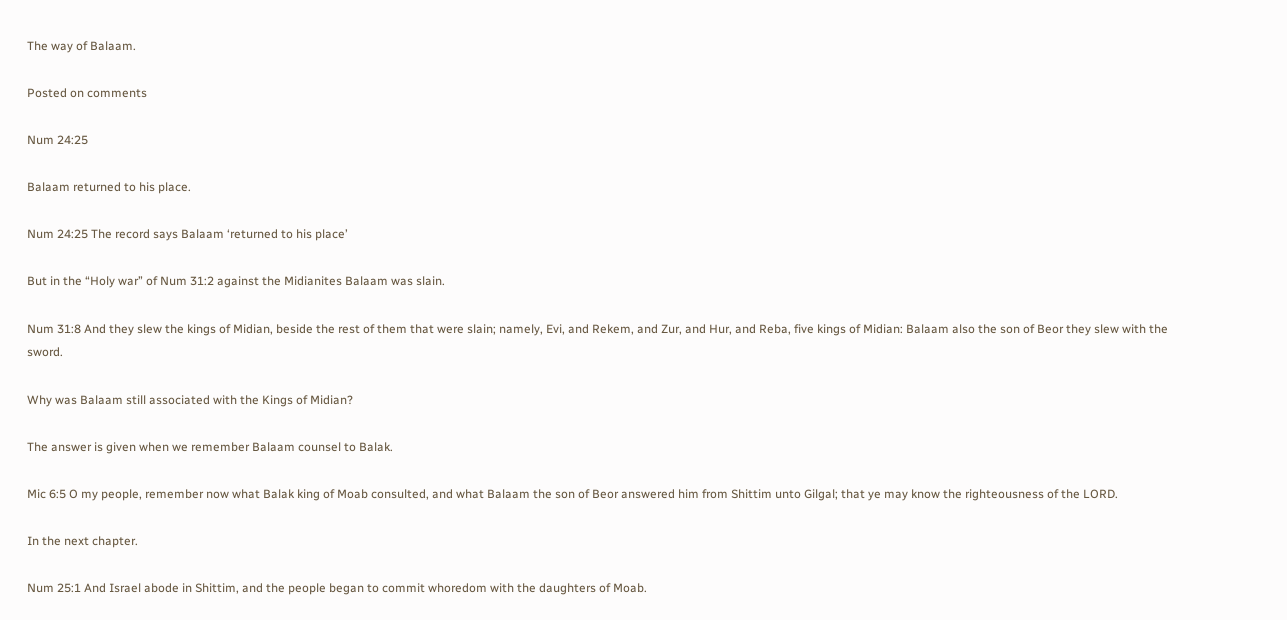The way of Balaam.

Posted on comments

Num 24:25

Balaam returned to his place.

Num 24:25 The record says Balaam ‘returned to his place’

But in the “Holy war” of Num 31:2 against the Midianites Balaam was slain.

Num 31:8 And they slew the kings of Midian, beside the rest of them that were slain; namely, Evi, and Rekem, and Zur, and Hur, and Reba, five kings of Midian: Balaam also the son of Beor they slew with the sword.

Why was Balaam still associated with the Kings of Midian?

The answer is given when we remember Balaam counsel to Balak.

Mic 6:5 O my people, remember now what Balak king of Moab consulted, and what Balaam the son of Beor answered him from Shittim unto Gilgal; that ye may know the righteousness of the LORD.

In the next chapter.

Num 25:1 And Israel abode in Shittim, and the people began to commit whoredom with the daughters of Moab.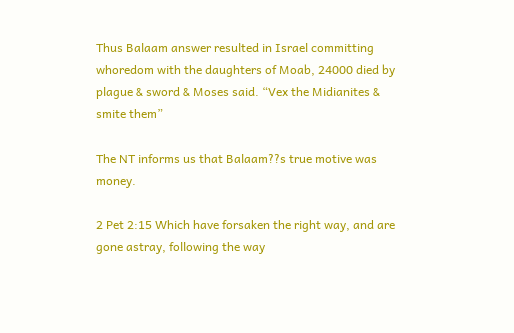Thus Balaam answer resulted in Israel committing whoredom with the daughters of Moab, 24000 died by plague & sword & Moses said. “Vex the Midianites & smite them”

The NT informs us that Balaam??s true motive was money.

2 Pet 2:15 Which have forsaken the right way, and are gone astray, following the way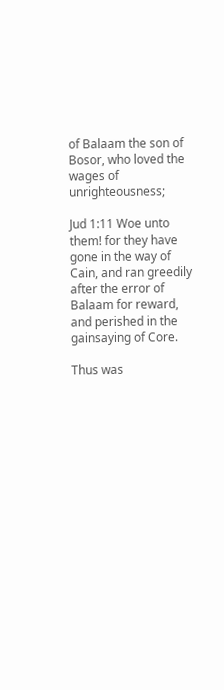of Balaam the son of Bosor, who loved the wages of unrighteousness;

Jud 1:11 Woe unto them! for they have gone in the way of Cain, and ran greedily after the error of Balaam for reward, and perished in the gainsaying of Core.

Thus was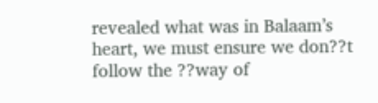revealed what was in Balaam’s heart, we must ensure we don??t follow the ??way of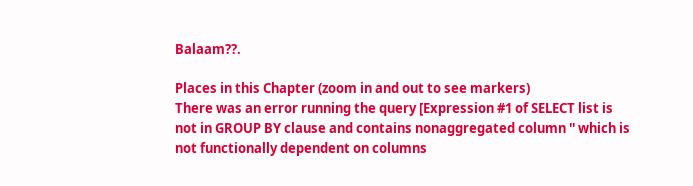Balaam??.

Places in this Chapter (zoom in and out to see markers)
There was an error running the query [Expression #1 of SELECT list is not in GROUP BY clause and contains nonaggregated column '' which is not functionally dependent on columns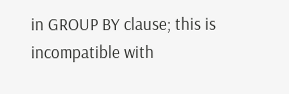in GROUP BY clause; this is incompatible with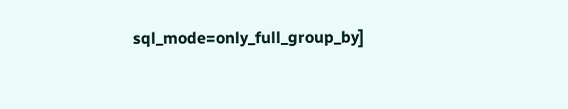sql_mode=only_full_group_by]